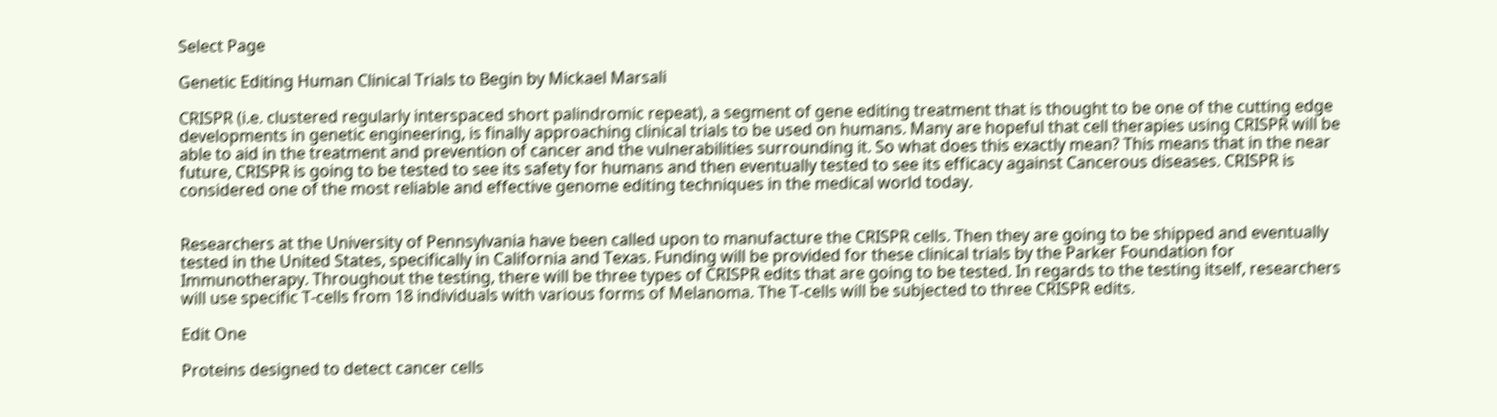Select Page

Genetic Editing Human Clinical Trials to Begin by Mickael Marsali

CRISPR (i.e. clustered regularly interspaced short palindromic repeat), a segment of gene editing treatment that is thought to be one of the cutting edge developments in genetic engineering, is finally approaching clinical trials to be used on humans. Many are hopeful that cell therapies using CRISPR will be able to aid in the treatment and prevention of cancer and the vulnerabilities surrounding it. So what does this exactly mean? This means that in the near future, CRISPR is going to be tested to see its safety for humans and then eventually tested to see its efficacy against Cancerous diseases. CRISPR is considered one of the most reliable and effective genome editing techniques in the medical world today.


Researchers at the University of Pennsylvania have been called upon to manufacture the CRISPR cells. Then they are going to be shipped and eventually tested in the United States, specifically in California and Texas. Funding will be provided for these clinical trials by the Parker Foundation for Immunotherapy. Throughout the testing, there will be three types of CRISPR edits that are going to be tested. In regards to the testing itself, researchers will use specific T-cells from 18 individuals with various forms of Melanoma. The T-cells will be subjected to three CRISPR edits.

Edit One

Proteins designed to detect cancer cells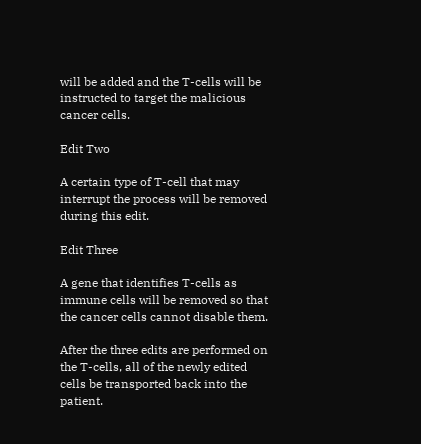will be added and the T-cells will be instructed to target the malicious cancer cells.

Edit Two

A certain type of T-cell that may interrupt the process will be removed during this edit.

Edit Three

A gene that identifies T-cells as immune cells will be removed so that the cancer cells cannot disable them.

After the three edits are performed on the T-cells, all of the newly edited cells be transported back into the patient.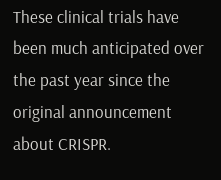These clinical trials have been much anticipated over the past year since the original announcement about CRISPR.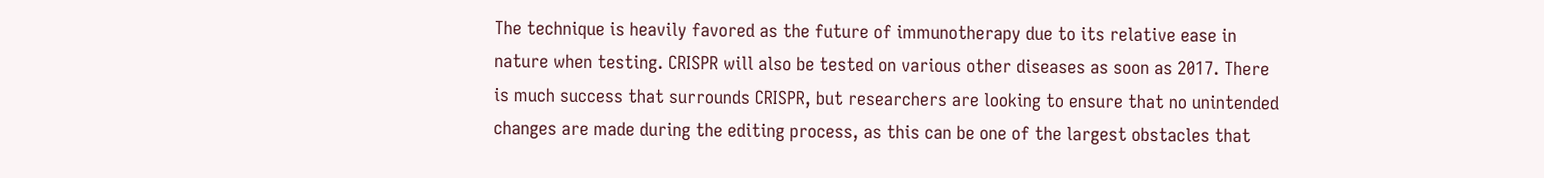The technique is heavily favored as the future of immunotherapy due to its relative ease in nature when testing. CRISPR will also be tested on various other diseases as soon as 2017. There is much success that surrounds CRISPR, but researchers are looking to ensure that no unintended changes are made during the editing process, as this can be one of the largest obstacles that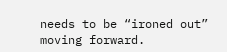needs to be “ironed out” moving forward.